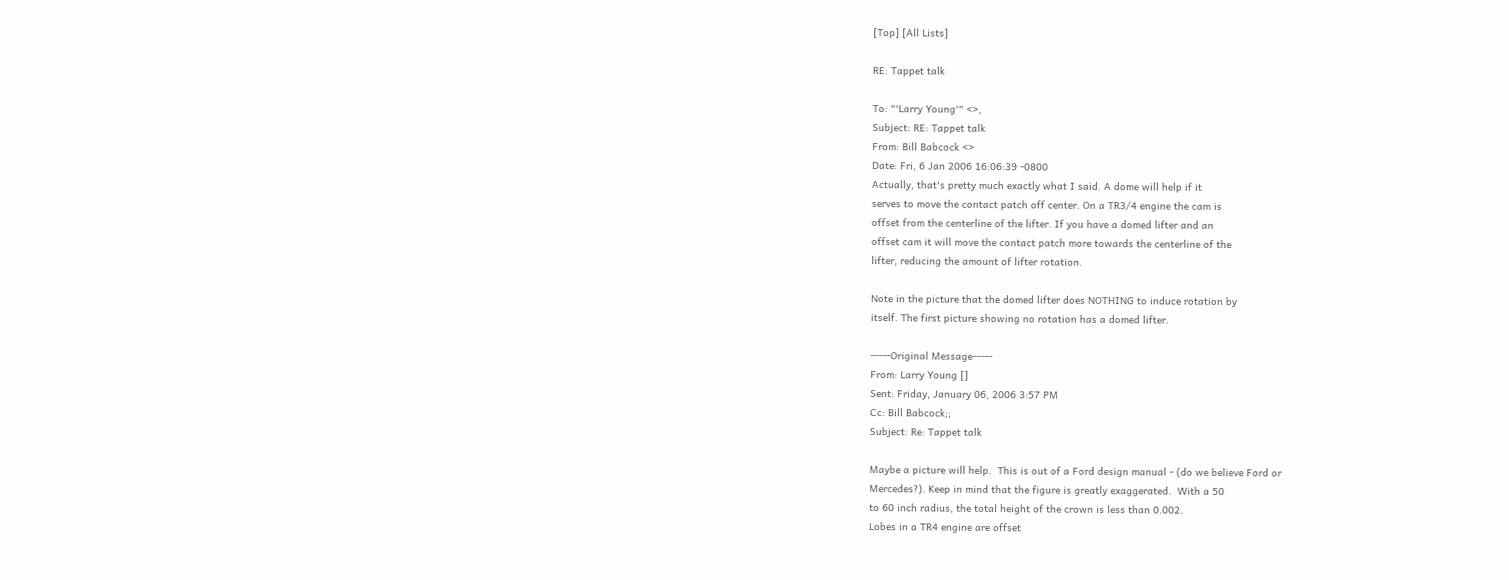[Top] [All Lists]

RE: Tappet talk

To: "'Larry Young'" <>,
Subject: RE: Tappet talk
From: Bill Babcock <>
Date: Fri, 6 Jan 2006 16:06:39 -0800
Actually, that's pretty much exactly what I said. A dome will help if it
serves to move the contact patch off center. On a TR3/4 engine the cam is
offset from the centerline of the lifter. If you have a domed lifter and an
offset cam it will move the contact patch more towards the centerline of the
lifter, reducing the amount of lifter rotation.

Note in the picture that the domed lifter does NOTHING to induce rotation by
itself. The first picture showing no rotation has a domed lifter.

-----Original Message-----
From: Larry Young []
Sent: Friday, January 06, 2006 3:57 PM
Cc: Bill Babcock;;
Subject: Re: Tappet talk

Maybe a picture will help.  This is out of a Ford design manual - (do we believe Ford or
Mercedes?). Keep in mind that the figure is greatly exaggerated.  With a 50
to 60 inch radius, the total height of the crown is less than 0.002.
Lobes in a TR4 engine are offset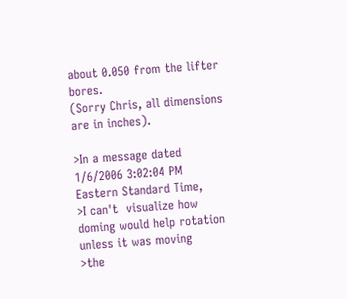about 0.050 from the lifter bores.
(Sorry Chris, all dimensions are in inches).

>In a message dated 1/6/2006 3:02:04 PM Eastern Standard Time,
>I can't  visualize how doming would help rotation unless it was moving
>the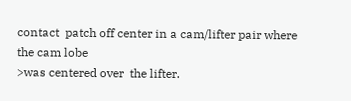contact  patch off center in a cam/lifter pair where the cam lobe
>was centered over  the lifter.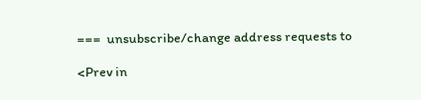===  unsubscribe/change address requests to

<Prev in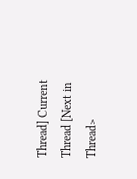Thread] Current Thread [Next in Thread>